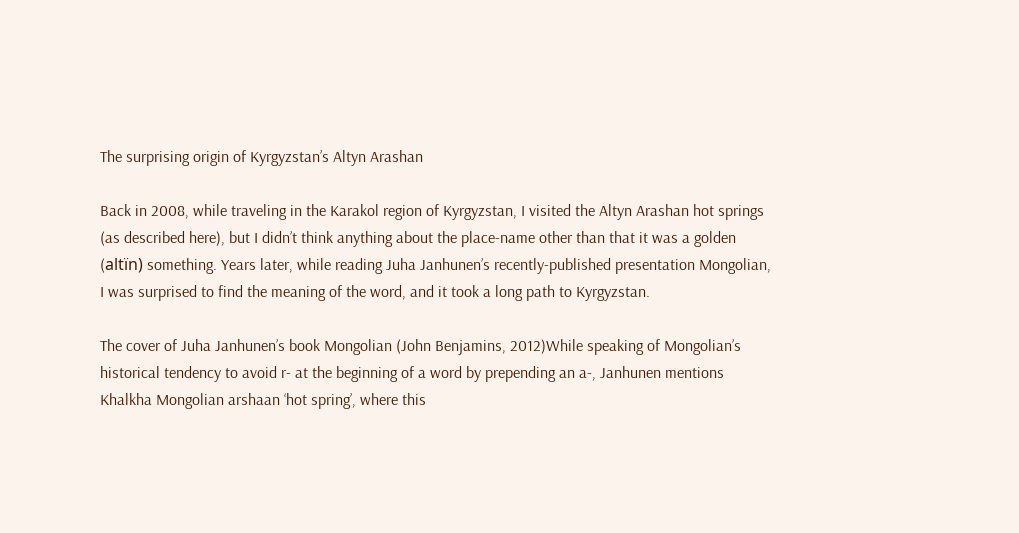The surprising origin of Kyrgyzstan’s Altyn Arashan

Back in 2008, while traveling in the Karakol region of Kyrgyzstan, I visited the Altyn Arashan hot springs (as described here), but I didn’t think anything about the place-name other than that it was a golden (altïn) something. Years later, while reading Juha Janhunen’s recently-published presentation Mongolian, I was surprised to find the meaning of the word, and it took a long path to Kyrgyzstan.

The cover of Juha Janhunen’s book Mongolian (John Benjamins, 2012)While speaking of Mongolian’s historical tendency to avoid r- at the beginning of a word by prepending an a-, Janhunen mentions Khalkha Mongolian arshaan ‘hot spring’, where this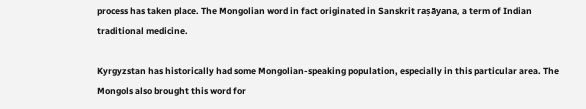process has taken place. The Mongolian word in fact originated in Sanskrit raṣāyana, a term of Indian traditional medicine.

Kyrgyzstan has historically had some Mongolian-speaking population, especially in this particular area. The Mongols also brought this word for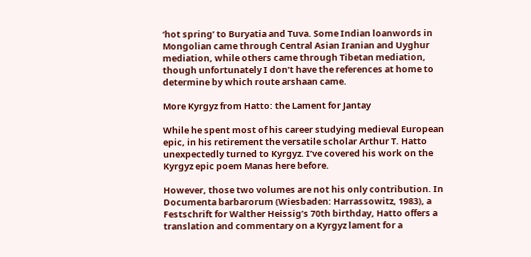‘hot spring’ to Buryatia and Tuva. Some Indian loanwords in Mongolian came through Central Asian Iranian and Uyghur mediation, while others came through Tibetan mediation, though unfortunately I don’t have the references at home to determine by which route arshaan came.

More Kyrgyz from Hatto: the Lament for Jantay

While he spent most of his career studying medieval European epic, in his retirement the versatile scholar Arthur T. Hatto unexpectedly turned to Kyrgyz. I’ve covered his work on the Kyrgyz epic poem Manas here before.

However, those two volumes are not his only contribution. In Documenta barbarorum (Wiesbaden: Harrassowitz, 1983), a Festschrift for Walther Heissig’s 70th birthday, Hatto offers a translation and commentary on a Kyrgyz lament for a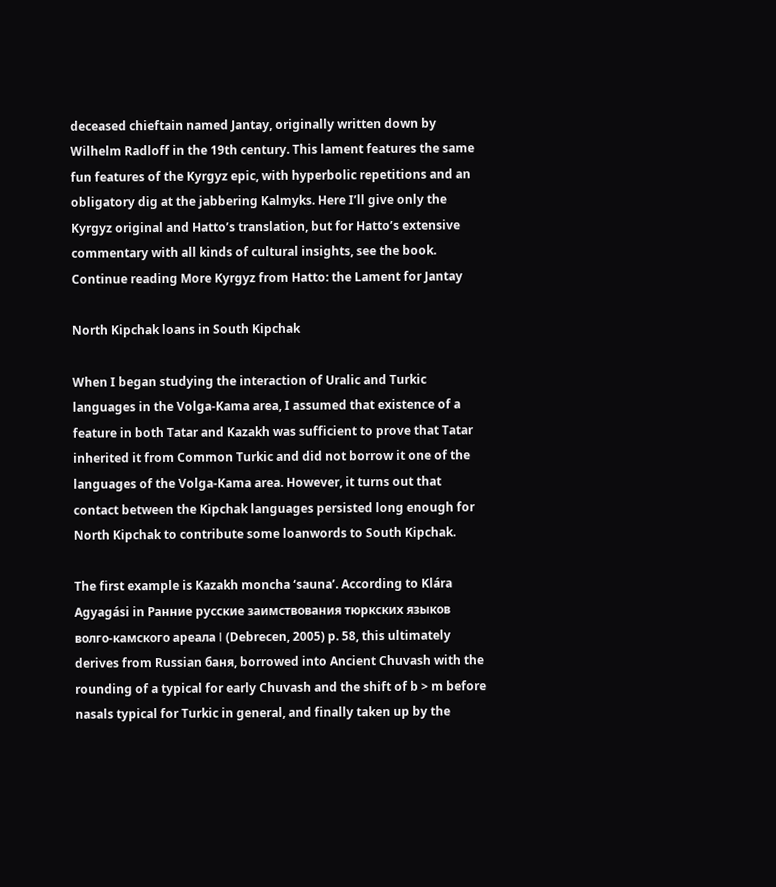deceased chieftain named Jantay, originally written down by Wilhelm Radloff in the 19th century. This lament features the same fun features of the Kyrgyz epic, with hyperbolic repetitions and an obligatory dig at the jabbering Kalmyks. Here I’ll give only the Kyrgyz original and Hatto’s translation, but for Hatto’s extensive commentary with all kinds of cultural insights, see the book. Continue reading More Kyrgyz from Hatto: the Lament for Jantay

North Kipchak loans in South Kipchak

When I began studying the interaction of Uralic and Turkic languages in the Volga-Kama area, I assumed that existence of a feature in both Tatar and Kazakh was sufficient to prove that Tatar inherited it from Common Turkic and did not borrow it one of the languages of the Volga-Kama area. However, it turns out that contact between the Kipchak languages persisted long enough for North Kipchak to contribute some loanwords to South Kipchak.

The first example is Kazakh moncha ‘sauna’. According to Klára Agyagási in Ранние русские заимствования тюркских языков волго-камского ареала Ⅰ (Debrecen, 2005) p. 58, this ultimately derives from Russian баня, borrowed into Ancient Chuvash with the rounding of a typical for early Chuvash and the shift of b > m before nasals typical for Turkic in general, and finally taken up by the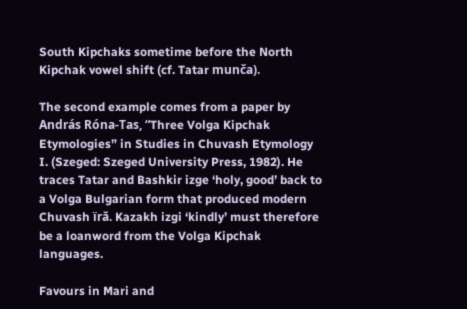South Kipchaks sometime before the North Kipchak vowel shift (cf. Tatar munča).

The second example comes from a paper by András Róna-Tas, “Three Volga Kipchak Etymologies” in Studies in Chuvash Etymology I. (Szeged: Szeged University Press, 1982). He traces Tatar and Bashkir izge ‘holy, good’ back to a Volga Bulgarian form that produced modern Chuvash ïră. Kazakh izgi ‘kindly’ must therefore be a loanword from the Volga Kipchak languages.

Favours in Mari and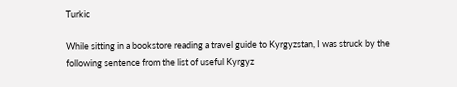Turkic

While sitting in a bookstore reading a travel guide to Kyrgyzstan, I was struck by the following sentence from the list of useful Kyrgyz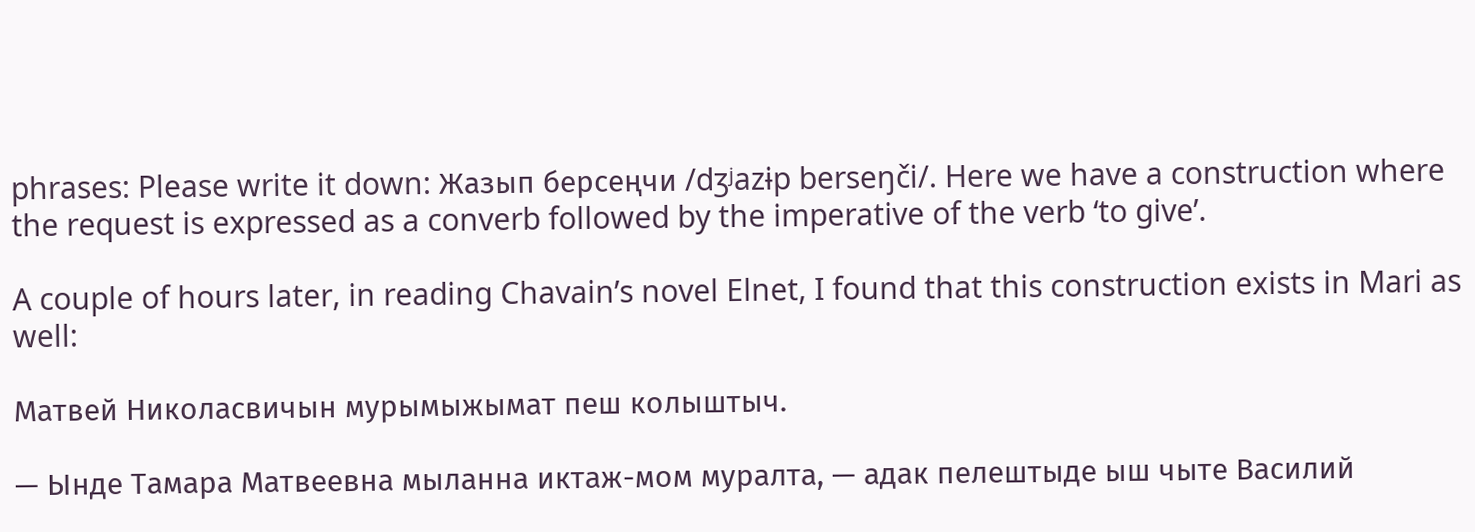phrases: Please write it down: Жазып берсеңчи /dʒʲazɨp berseŋči/. Here we have a construction where the request is expressed as a converb followed by the imperative of the verb ‘to give’.

A couple of hours later, in reading Chavain’s novel Elnet, I found that this construction exists in Mari as well:

Матвей Николасвичын мурымыжымат пеш колыштыч.

— Ынде Тамара Матвеевна мыланна иктаж-мом муралта, — адак пелештыде ыш чыте Василий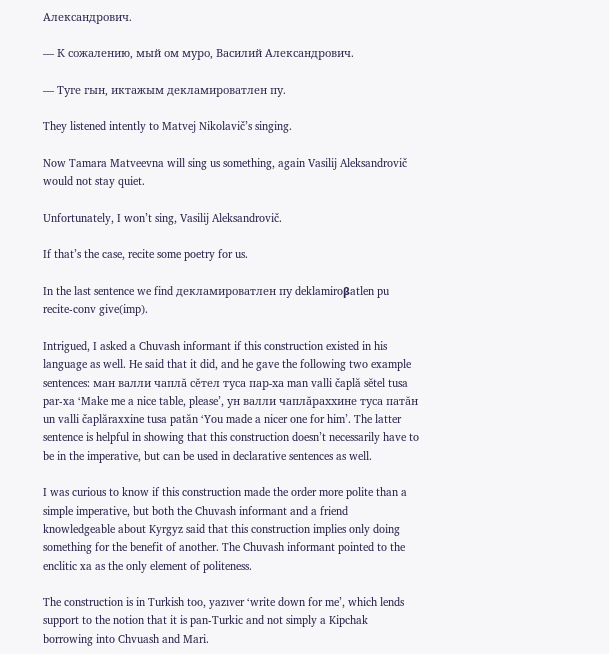Александрович.

— К сожалению, мый ом муро, Василий Александрович.

— Туге гын, иктажым декламироватлен пу.

They listened intently to Matvej Nikolavič’s singing.

Now Tamara Matveevna will sing us something, again Vasilij Aleksandrovič would not stay quiet.

Unfortunately, I won’t sing, Vasilij Aleksandrovič.

If that’s the case, recite some poetry for us.

In the last sentence we find декламироватлен пу deklamiroβatlen pu recite-conv give(imp).

Intrigued, I asked a Chuvash informant if this construction existed in his language as well. He said that it did, and he gave the following two example sentences: ман валли чаплă сĕтел туса пар-ха man valli čaplă sĕtel tusa par-xa ‘Make me a nice table, please’, ун валли чаплăраххине туса патăн un valli čaplăraxxine tusa patăn ‘You made a nicer one for him’. The latter sentence is helpful in showing that this construction doesn’t necessarily have to be in the imperative, but can be used in declarative sentences as well.

I was curious to know if this construction made the order more polite than a simple imperative, but both the Chuvash informant and a friend knowledgeable about Kyrgyz said that this construction implies only doing something for the benefit of another. The Chuvash informant pointed to the enclitic xa as the only element of politeness.

The construction is in Turkish too, yazıver ‘write down for me’, which lends support to the notion that it is pan-Turkic and not simply a Kipchak borrowing into Chvuash and Mari.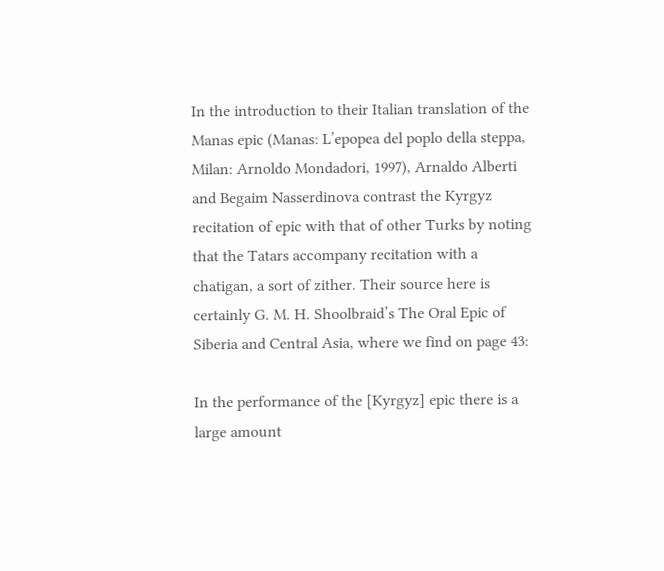In the introduction to their Italian translation of the Manas epic (Manas: L’epopea del poplo della steppa, Milan: Arnoldo Mondadori, 1997), Arnaldo Alberti and Begaim Nasserdinova contrast the Kyrgyz recitation of epic with that of other Turks by noting that the Tatars accompany recitation with a chatigan, a sort of zither. Their source here is certainly G. M. H. Shoolbraid’s The Oral Epic of Siberia and Central Asia, where we find on page 43:

In the performance of the [Kyrgyz] epic there is a large amount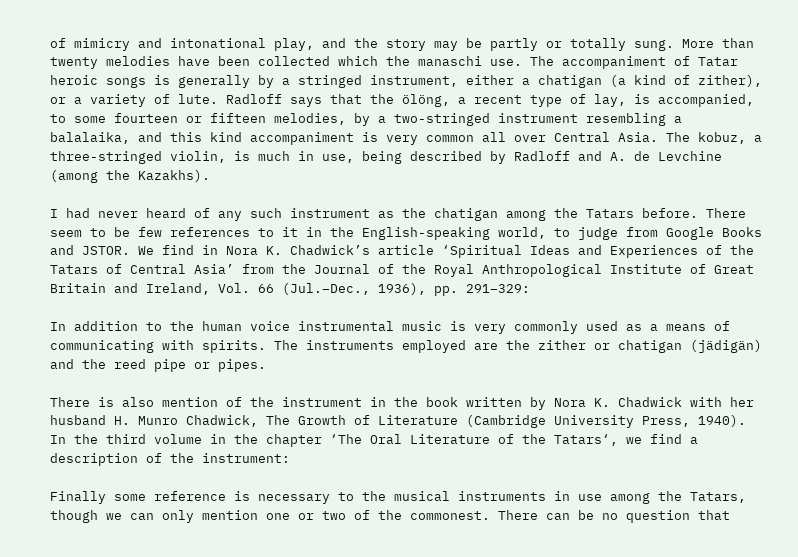of mimicry and intonational play, and the story may be partly or totally sung. More than twenty melodies have been collected which the manaschi use. The accompaniment of Tatar heroic songs is generally by a stringed instrument, either a chatigan (a kind of zither), or a variety of lute. Radloff says that the ölöng, a recent type of lay, is accompanied, to some fourteen or fifteen melodies, by a two-stringed instrument resembling a balalaika, and this kind accompaniment is very common all over Central Asia. The kobuz, a three-stringed violin, is much in use, being described by Radloff and A. de Levchine (among the Kazakhs).

I had never heard of any such instrument as the chatigan among the Tatars before. There seem to be few references to it in the English-speaking world, to judge from Google Books and JSTOR. We find in Nora K. Chadwick’s article ‘Spiritual Ideas and Experiences of the Tatars of Central Asia’ from the Journal of the Royal Anthropological Institute of Great Britain and Ireland, Vol. 66 (Jul.–Dec., 1936), pp. 291–329:

In addition to the human voice instrumental music is very commonly used as a means of communicating with spirits. The instruments employed are the zither or chatigan (jädigän) and the reed pipe or pipes.

There is also mention of the instrument in the book written by Nora K. Chadwick with her husband H. Munro Chadwick, The Growth of Literature (Cambridge University Press, 1940). In the third volume in the chapter ‘The Oral Literature of the Tatars‘, we find a description of the instrument:

Finally some reference is necessary to the musical instruments in use among the Tatars, though we can only mention one or two of the commonest. There can be no question that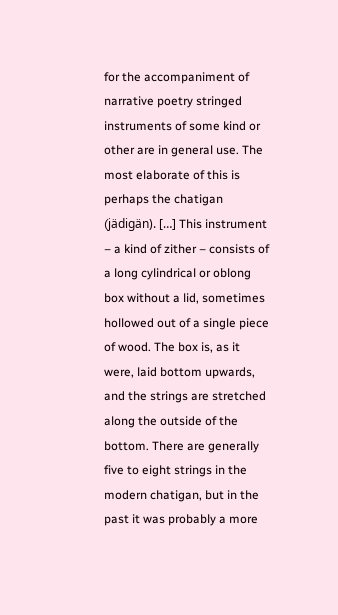for the accompaniment of narrative poetry stringed instruments of some kind or other are in general use. The most elaborate of this is perhaps the chatigan (jädigän). […] This instrument – a kind of zither – consists of a long cylindrical or oblong box without a lid, sometimes hollowed out of a single piece of wood. The box is, as it were, laid bottom upwards, and the strings are stretched along the outside of the bottom. There are generally five to eight strings in the modern chatigan, but in the past it was probably a more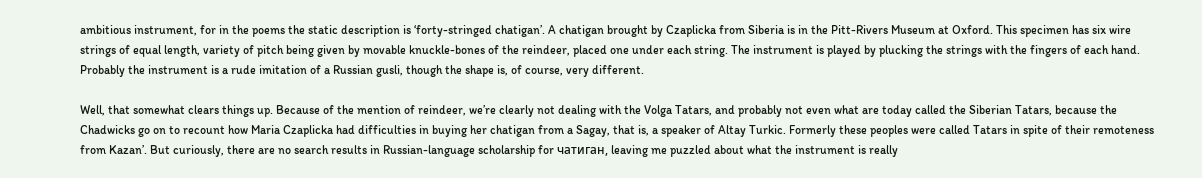ambitious instrument, for in the poems the static description is ‘forty-stringed chatigan’. A chatigan brought by Czaplicka from Siberia is in the Pitt-Rivers Museum at Oxford. This specimen has six wire strings of equal length, variety of pitch being given by movable knuckle-bones of the reindeer, placed one under each string. The instrument is played by plucking the strings with the fingers of each hand. Probably the instrument is a rude imitation of a Russian gusli, though the shape is, of course, very different.

Well, that somewhat clears things up. Because of the mention of reindeer, we’re clearly not dealing with the Volga Tatars, and probably not even what are today called the Siberian Tatars, because the Chadwicks go on to recount how Maria Czaplicka had difficulties in buying her chatigan from a Sagay, that is, a speaker of Altay Turkic. Formerly these peoples were called Tatars in spite of their remoteness from Kazan’. But curiously, there are no search results in Russian-language scholarship for чатиган, leaving me puzzled about what the instrument is really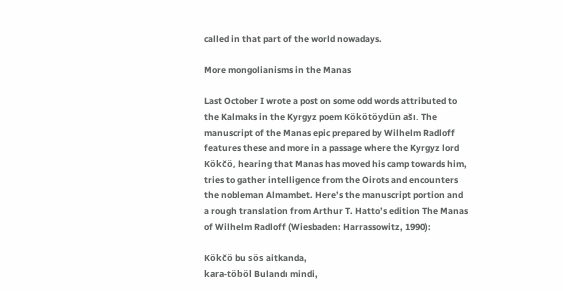called in that part of the world nowadays.

More mongolianisms in the Manas

Last October I wrote a post on some odd words attributed to the Kalmaks in the Kyrgyz poem Kökötöydün ašı. The manuscript of the Manas epic prepared by Wilhelm Radloff features these and more in a passage where the Kyrgyz lord Kökčö, hearing that Manas has moved his camp towards him, tries to gather intelligence from the Oirots and encounters the nobleman Almambet. Here’s the manuscript portion and a rough translation from Arthur T. Hatto’s edition The Manas of Wilhelm Radloff (Wiesbaden: Harrassowitz, 1990):

Kökčö bu sös aitkanda,
kara-töböl Bulandı mindi,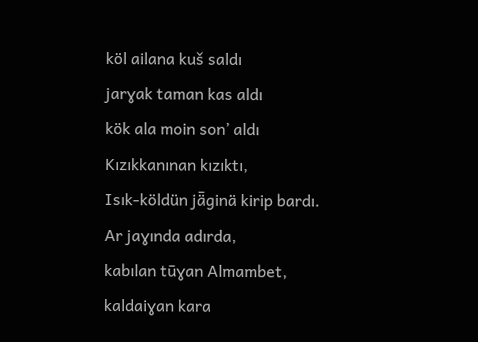köl ailana kuš saldı
jarɣak taman kas aldı
kök ala moin son’ aldı
Kızıkkanınan kızıktı,
Isık-köldün jǟginä kirip bardı.
Ar jaɣında adırda,
kabılan tūɣan Almambet,
kaldaiɣan kara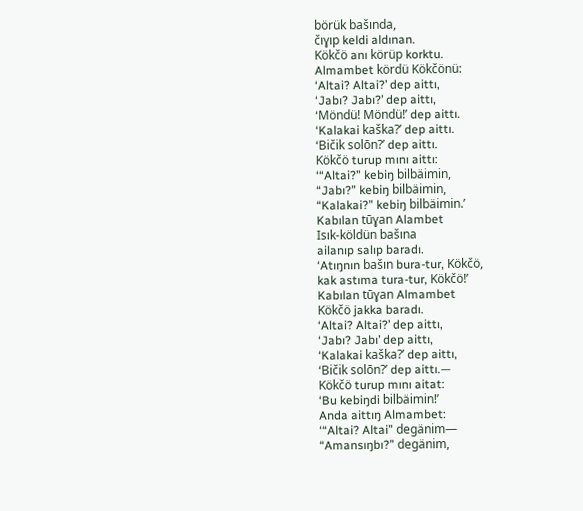börük bašında,
čıɣıp keldi aldınan.
Kökčö anı körüp korktu.
Almambet kördü Kökčönü:
‘Altai? Altai?’ dep aittı,
‘Jabı? Jabı?’ dep aittı,
‘Möndü! Möndü!’ dep aittı.
‘Kalakai kaška?’ dep aittı.
‘Bičik solōn?’ dep aittı.
Kökčö turup mını aittı:
‘“Altai?” kebiŋ bilbäimin,
“Jabı?” kebiŋ bilbäimin,
“Kalakai?” kebiŋ bilbäimin.’
Kabılan tūɣan Alambet
Isık-köldün bašına
ailanıp salıp baradı.
‘Atıŋnın bašın bura-tur, Kökčö,
kak astıma tura-tur, Kökčö!’
Kabılan tūɣan Almambet
Kökčö jakka baradı.
‘Altai? Altai?’ dep aittı,
‘Jabı? Jabı’ dep aittı,
‘Kalakai kaška?’ dep aittı,
‘Bičik solōn?’ dep aittı.—
Kökčö turup mını aitat:
‘Bu kebiŋdi bilbäimin!’
Anda aittıŋ Almambet:
‘“Altai? Altai” degänim—
“Amansıŋbı?” degänim,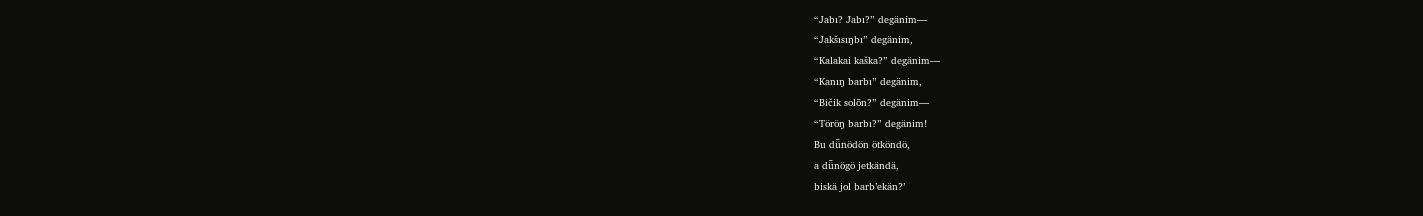“Jabı? Jabı?” degänim—
“Jakšısıŋbı” degänim,
“Kalakai kaška?” degänim—
“Kanıŋ barbı” degänim,
“Bičik solōn?” degänim—
“Töröŋ barbı?” degänim!
Bu dǖnödön ötköndö,
a dǖnögö jetkändä,
biskä jol barb’ekän?’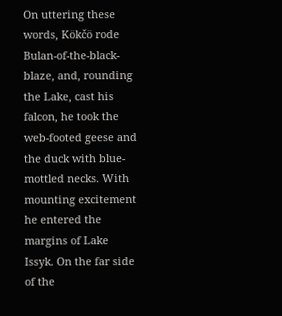On uttering these words, Kökčö rode Bulan-of-the-black-blaze, and, rounding the Lake, cast his falcon, he took the web-footed geese and the duck with blue-mottled necks. With mounting excitement he entered the margins of Lake Issyk. On the far side of the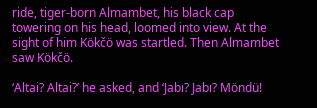ride, tiger-born Almambet, his black cap towering on his head, loomed into view. At the sight of him Kökčö was startled. Then Almambet saw Kökčö.

‘Altai? Altai?’ he asked, and ‘Jabı? Jabı? Möndü!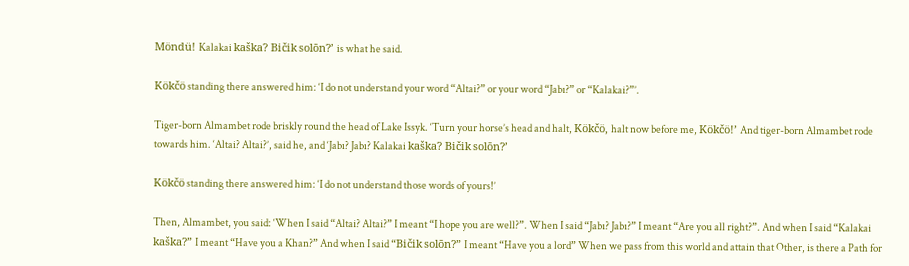Möndü! Kalakai kaška? Bičik solōn?’ is what he said.

Kökčö standing there answered him: ‘I do not understand your word “Altai?” or your word “Jabı?” or “Kalakai?”’.

Tiger-born Almambet rode briskly round the head of Lake Issyk. ‘Turn your horse’s head and halt, Kökčö, halt now before me, Kökčö!’ And tiger-born Almambet rode towards him. ‘Altai? Altai?’, said he, and ‘Jabı? Jabı? Kalakai kaška? Bičik solōn?’

Kökčö standing there answered him: ‘I do not understand those words of yours!’

Then, Almambet, you said: ‘When I said “Altai? Altai?” I meant “I hope you are well?”. When I said “Jabı? Jabı?” I meant “Are you all right?”. And when I said “Kalakai kaška?” I meant “Have you a Khan?” And when I said “Bičik solōn?” I meant “Have you a lord” When we pass from this world and attain that Other, is there a Path for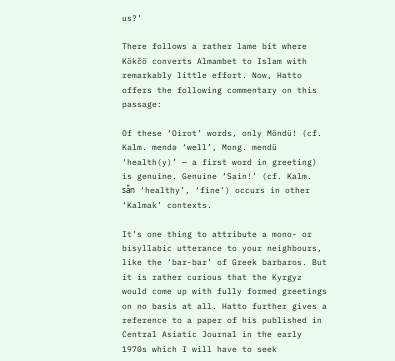us?’

There follows a rather lame bit where Kökčö converts Almambet to Islam with remarkably little effort. Now, Hatto offers the following commentary on this passage:

Of these ‘Oirot’ words, only Möndü! (cf. Kalm. mendə ‘well’, Mong. mendü ‘health(y)’ — a first word in greeting) is genuine. Genuine ‘Sain!’ (cf. Kalm. sǟn ‘healthy’, ‘fine’) occurs in other ‘Kalmak’ contexts.

It’s one thing to attribute a mono- or bisyllabic utterance to your neighbours, like the ‘bar-bar’ of Greek barbaros. But it is rather curious that the Kyrgyz would come up with fully formed greetings on no basis at all. Hatto further gives a reference to a paper of his published in Central Asiatic Journal in the early 1970s which I will have to seek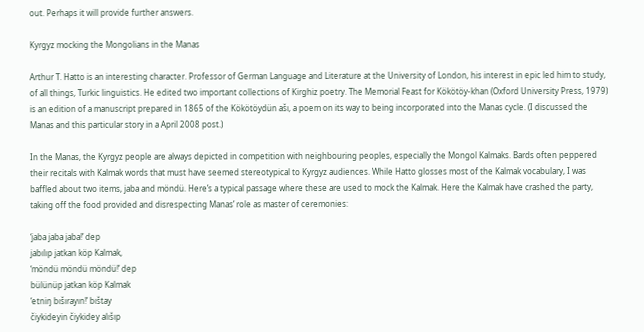out. Perhaps it will provide further answers.

Kyrgyz mocking the Mongolians in the Manas

Arthur T. Hatto is an interesting character. Professor of German Language and Literature at the University of London, his interest in epic led him to study, of all things, Turkic linguistics. He edited two important collections of Kirghiz poetry. The Memorial Feast for Kökötöy-khan (Oxford University Press, 1979) is an edition of a manuscript prepared in 1865 of the Kökötöydün ašı, a poem on its way to being incorporated into the Manas cycle. (I discussed the Manas and this particular story in a April 2008 post.)

In the Manas, the Kyrgyz people are always depicted in competition with neighbouring peoples, especially the Mongol Kalmaks. Bards often peppered their recitals with Kalmak words that must have seemed stereotypical to Kyrgyz audiences. While Hatto glosses most of the Kalmak vocabulary, I was baffled about two items, jaba and möndü. Here’s a typical passage where these are used to mock the Kalmak. Here the Kalmak have crashed the party, taking off the food provided and disrespecting Manas’ role as master of ceremonies:

‘jaba jaba jaba!’ dep
jabılıp jatkan köp Kalmak,
‘möndü möndü möndü!’ dep
bülünüp jatkan köp Kalmak
‘etniŋ bıšırayın!’ bıštay
čiykideyin čiykidey alıšıp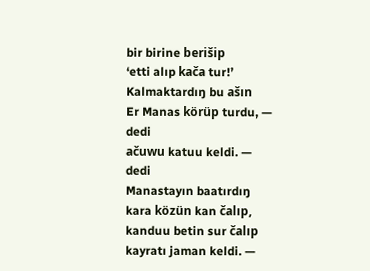bir birine berišip
‘etti alıp kača tur!’
Kalmaktardıŋ bu ašın
Er Manas körüp turdu, — dedi
ačuwu katuu keldi. — dedi
Manastayın baatırdıŋ
kara közün kan čalıp,
kanduu betin sur čalıp
kayratı jaman keldi. —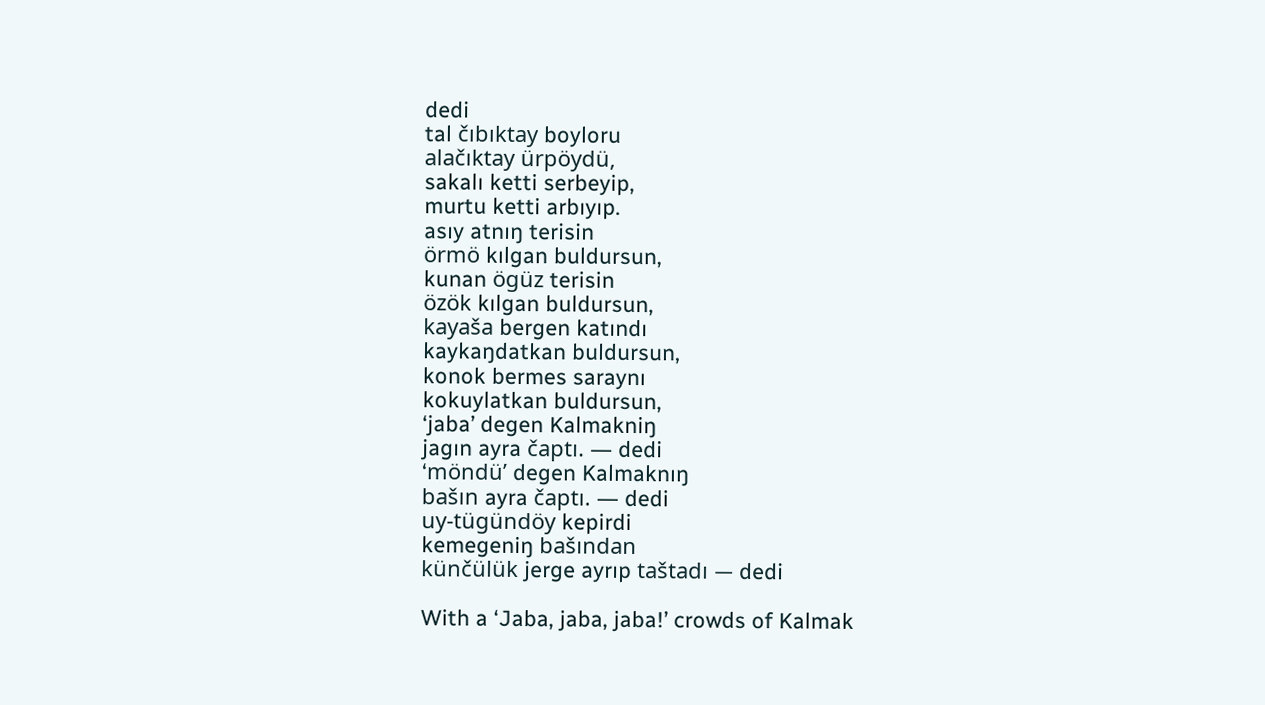dedi
tal čıbıktay boyloru
alačıktay ürpöydü,
sakalı ketti serbeyip,
murtu ketti arbıyıp.
asıy atnıŋ terisin
örmö kılgan buldursun,
kunan ögüz terisin
özök kılgan buldursun,
kayaša bergen katındı
kaykaŋdatkan buldursun,
konok bermes saraynı
kokuylatkan buldursun,
‘jaba’ degen Kalmakniŋ
jagın ayra čaptı. — dedi
‘möndü’ degen Kalmaknıŋ
bašın ayra čaptı. — dedi
uy-tügündöy kepirdi
kemegeniŋ bašından
künčülük jerge ayrıp taštadı — dedi

With a ‘Jaba, jaba, jaba!’ crowds of Kalmak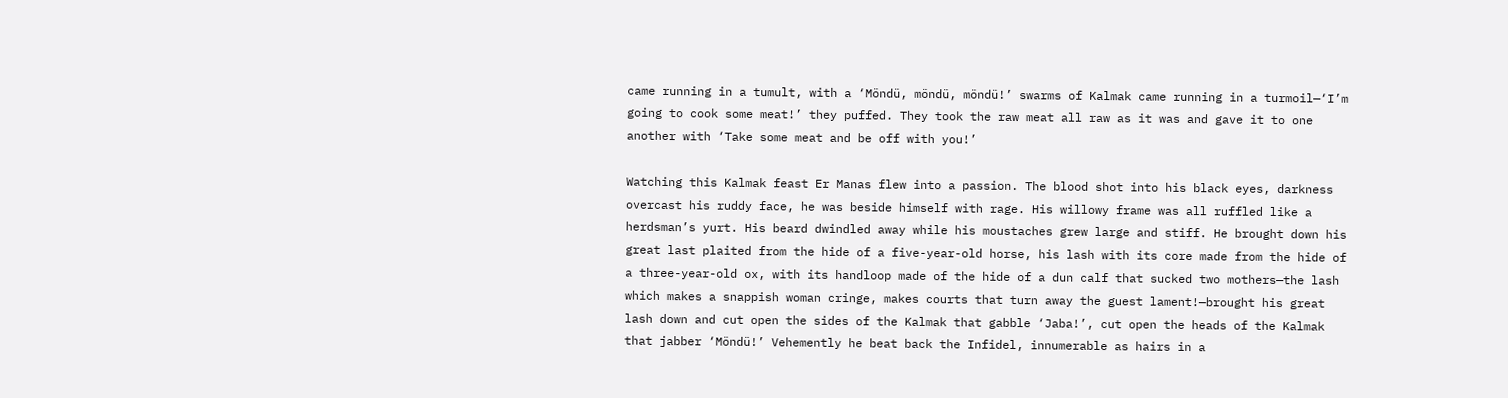came running in a tumult, with a ‘Möndü, möndü, möndü!’ swarms of Kalmak came running in a turmoil—‘I’m going to cook some meat!’ they puffed. They took the raw meat all raw as it was and gave it to one another with ‘Take some meat and be off with you!’

Watching this Kalmak feast Er Manas flew into a passion. The blood shot into his black eyes, darkness overcast his ruddy face, he was beside himself with rage. His willowy frame was all ruffled like a herdsman’s yurt. His beard dwindled away while his moustaches grew large and stiff. He brought down his great last plaited from the hide of a five-year-old horse, his lash with its core made from the hide of a three-year-old ox, with its handloop made of the hide of a dun calf that sucked two mothers—the lash which makes a snappish woman cringe, makes courts that turn away the guest lament!—brought his great lash down and cut open the sides of the Kalmak that gabble ‘Jaba!’, cut open the heads of the Kalmak that jabber ‘Möndü!’ Vehemently he beat back the Infidel, innumerable as hairs in a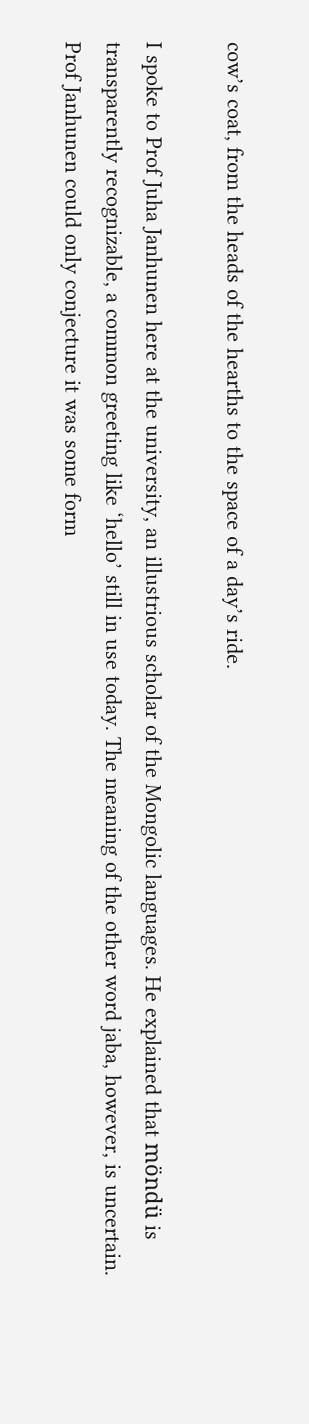cow’s coat, from the heads of the hearths to the space of a day’s ride.

I spoke to Prof Juha Janhunen here at the university, an illustrious scholar of the Mongolic languages. He explained that möndü is transparently recognizable, a common greeting like ‘hello’ still in use today. The meaning of the other word jaba, however, is uncertain. Prof Janhunen could only conjecture it was some form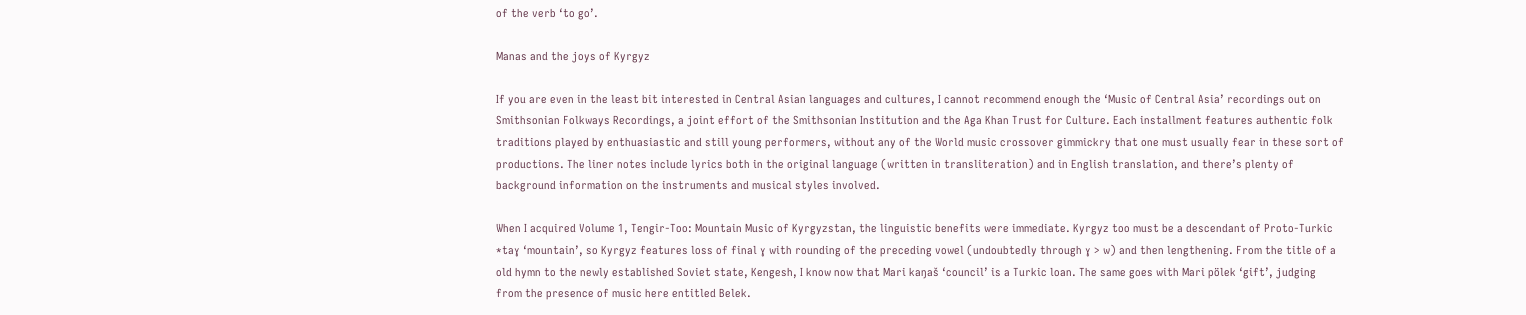of the verb ‘to go’.

Manas and the joys of Kyrgyz

If you are even in the least bit interested in Central Asian languages and cultures, I cannot recommend enough the ‘Music of Central Asia’ recordings out on Smithsonian Folkways Recordings, a joint effort of the Smithsonian Institution and the Aga Khan Trust for Culture. Each installment features authentic folk traditions played by enthuasiastic and still young performers, without any of the World music crossover gimmickry that one must usually fear in these sort of productions. The liner notes include lyrics both in the original language (written in transliteration) and in English translation, and there’s plenty of background information on the instruments and musical styles involved.

When I acquired Volume 1, Tengir-Too: Mountain Music of Kyrgyzstan, the linguistic benefits were immediate. Kyrgyz too must be a descendant of Proto-Turkic *taɣ ‘mountain’, so Kyrgyz features loss of final ɣ with rounding of the preceding vowel (undoubtedly through ɣ > w) and then lengthening. From the title of a old hymn to the newly established Soviet state, Kengesh, I know now that Mari kaŋaš ‘council’ is a Turkic loan. The same goes with Mari pölek ‘gift’, judging from the presence of music here entitled Belek.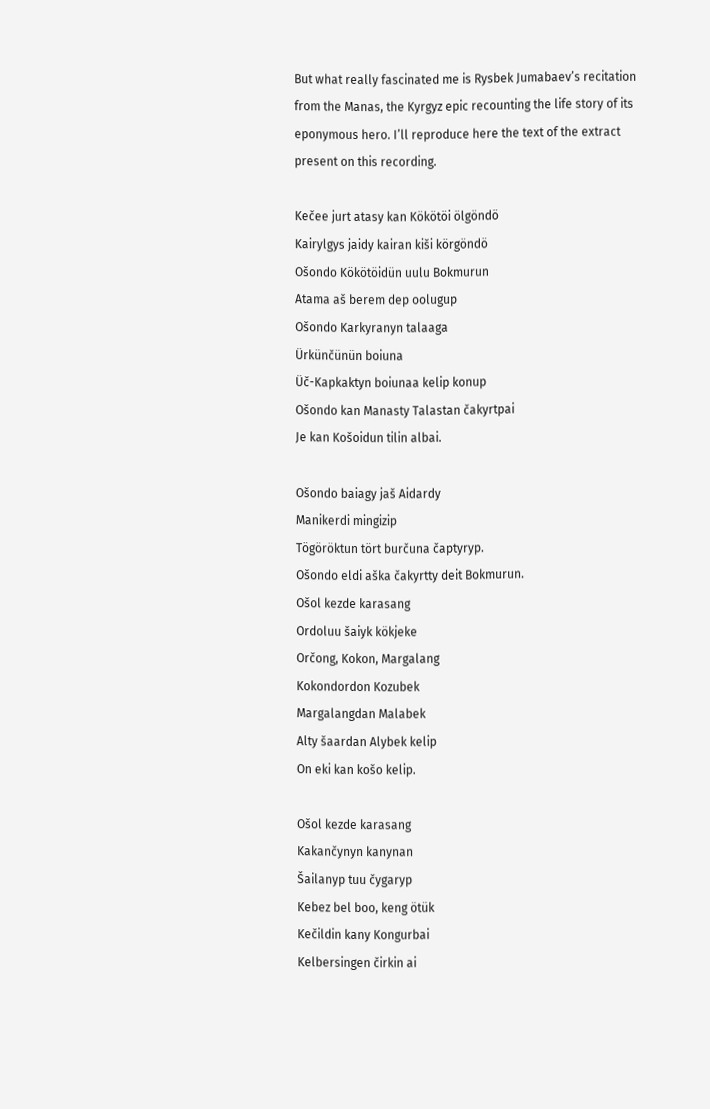But what really fascinated me is Rysbek Jumabaev’s recitation from the Manas, the Kyrgyz epic recounting the life story of its eponymous hero. I’ll reproduce here the text of the extract present on this recording.

Kečee jurt atasy kan Kökötöi ölgöndö
Kairylgys jaidy kairan kiši körgöndö
Ošondo Kökötöidün uulu Bokmurun
Atama aš berem dep oolugup
Ošondo Karkyranyn talaaga
Ürkünčünün boiuna
Üč-Kapkaktyn boiunaa kelip konup
Ošondo kan Manasty Talastan čakyrtpai
Je kan Košoidun tilin albai.

Ošondo baiagy jaš Aidardy
Manikerdi mingizip
Tögöröktun tört burčuna čaptyryp.
Ošondo eldi aška čakyrtty deit Bokmurun.
Ošol kezde karasang
Ordoluu šaiyk kökjeke
Orčong, Kokon, Margalang
Kokondordon Kozubek
Margalangdan Malabek
Alty šaardan Alybek kelip
On eki kan košo kelip.

Ošol kezde karasang
Kakančynyn kanynan
Šailanyp tuu čygaryp
Kebez bel boo, keng ötük
Kečildin kany Kongurbai
Kelbersingen čirkin ai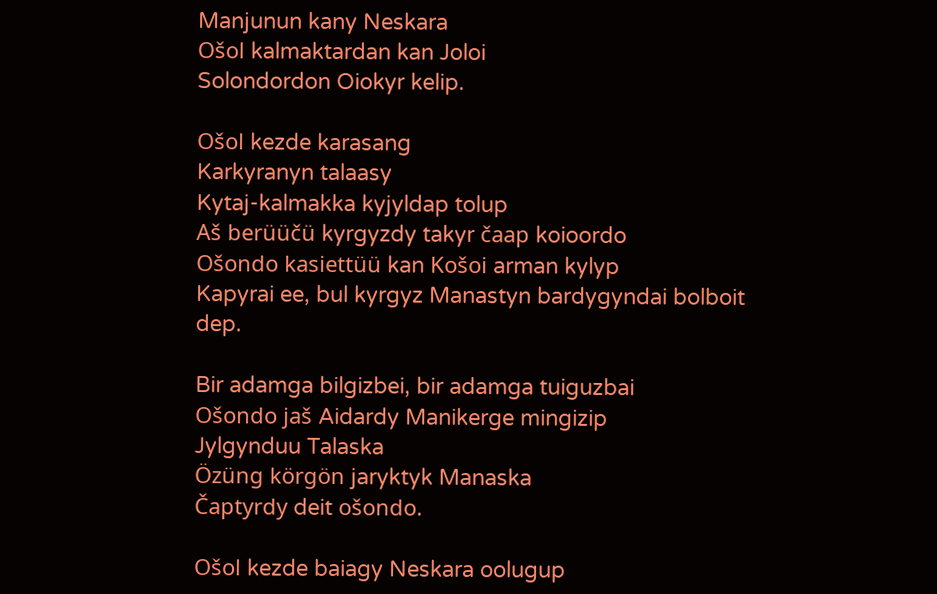Manjunun kany Neskara
Ošol kalmaktardan kan Joloi
Solondordon Oiokyr kelip.

Ošol kezde karasang
Karkyranyn talaasy
Kytaj-kalmakka kyjyldap tolup
Aš berüüčü kyrgyzdy takyr čaap koioordo
Ošondo kasiettüü kan Košoi arman kylyp
Kapyrai ee, bul kyrgyz Manastyn bardygyndai bolboit dep.

Bir adamga bilgizbei, bir adamga tuiguzbai
Ošondo jaš Aidardy Manikerge mingizip
Jylgynduu Talaska
Özüng körgön jaryktyk Manaska
Čaptyrdy deit ošondo.

Ošol kezde baiagy Neskara oolugup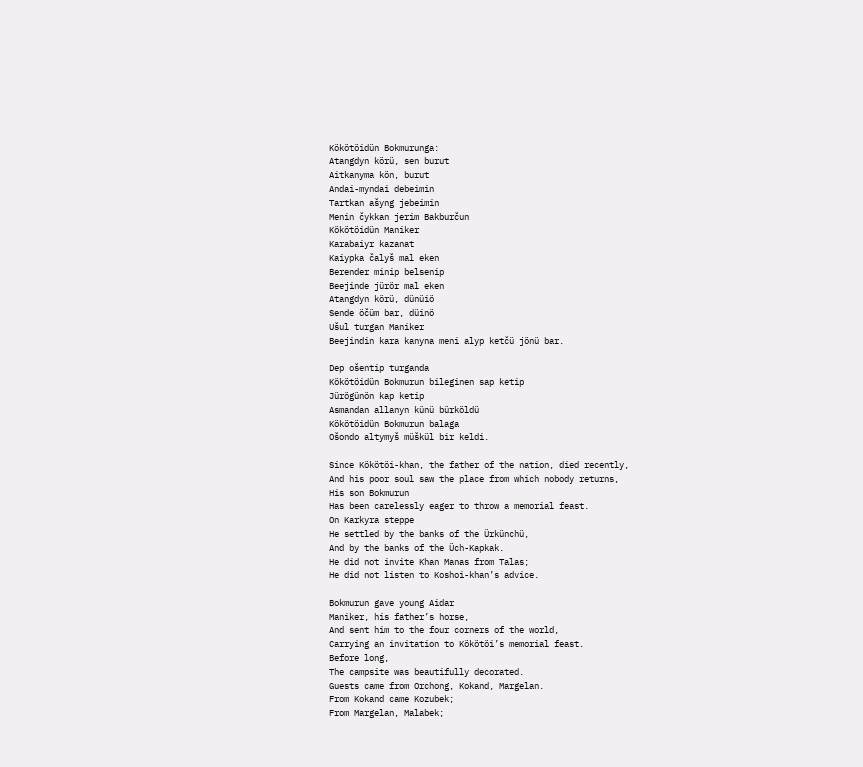Kökötöidün Bokmurunga:
Atangdyn körü, sen burut
Aitkanyma kön, burut
Andai-myndai debeimin
Tartkan ašyng jebeimin
Menin čykkan jerim Bakburčun
Kökötöidün Maniker
Karabaiyr kazanat
Kaiypka čalyš mal eken
Berender minip belsenip
Beejinde jürör mal eken
Atangdyn körü, dünüiö
Sende öčüm bar, düinö
Ušul turgan Maniker
Beejindin kara kanyna meni alyp ketčü jönü bar.

Dep ošentip turganda
Kökötöidün Bokmurun bileginen sap ketip
Jürögünön kap ketip
Asmandan allanyn künü bürköldü
Kökötöidün Bokmurun balaga
Ošondo altymyš müškül bir keldi.

Since Kökötöi-khan, the father of the nation, died recently,
And his poor soul saw the place from which nobody returns,
His son Bokmurun
Has been carelessly eager to throw a memorial feast.
On Karkyra steppe
He settled by the banks of the Ürkünchü,
And by the banks of the Üch-Kapkak.
He did not invite Khan Manas from Talas;
He did not listen to Koshoi-khan’s advice.

Bokmurun gave young Aidar
Maniker, his father’s horse,
And sent him to the four corners of the world,
Carrying an invitation to Kökötöi’s memorial feast.
Before long,
The campsite was beautifully decorated.
Guests came from Orchong, Kokand, Margelan.
From Kokand came Kozubek;
From Margelan, Malabek;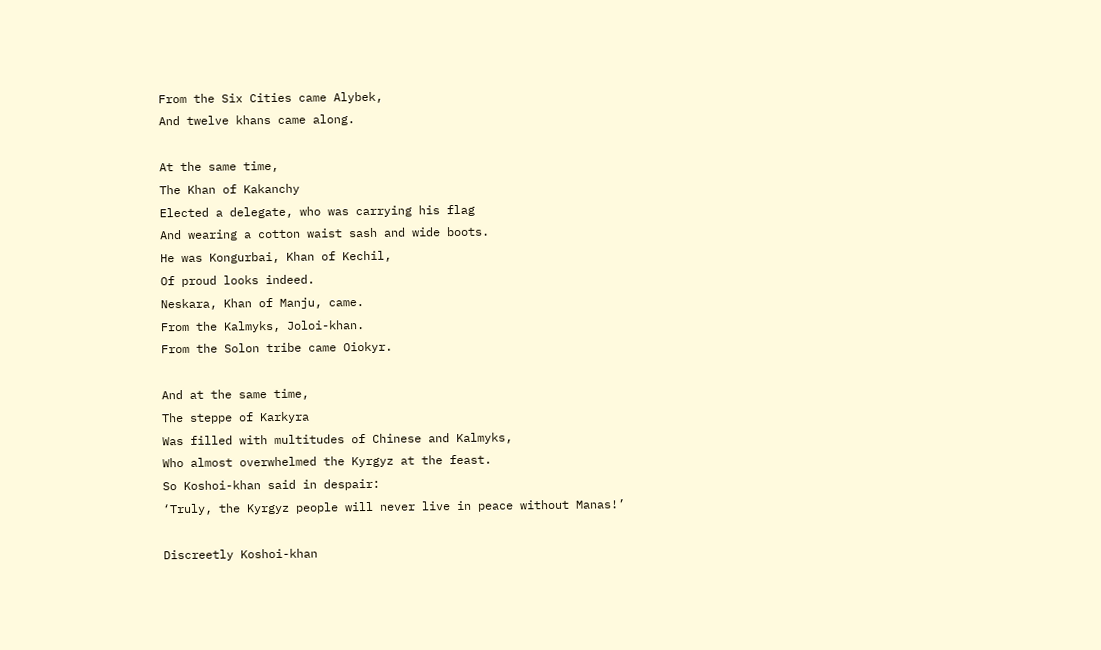From the Six Cities came Alybek,
And twelve khans came along.

At the same time,
The Khan of Kakanchy
Elected a delegate, who was carrying his flag
And wearing a cotton waist sash and wide boots.
He was Kongurbai, Khan of Kechil,
Of proud looks indeed.
Neskara, Khan of Manju, came.
From the Kalmyks, Joloi-khan.
From the Solon tribe came Oiokyr.

And at the same time,
The steppe of Karkyra
Was filled with multitudes of Chinese and Kalmyks,
Who almost overwhelmed the Kyrgyz at the feast.
So Koshoi-khan said in despair:
‘Truly, the Kyrgyz people will never live in peace without Manas!’

Discreetly Koshoi-khan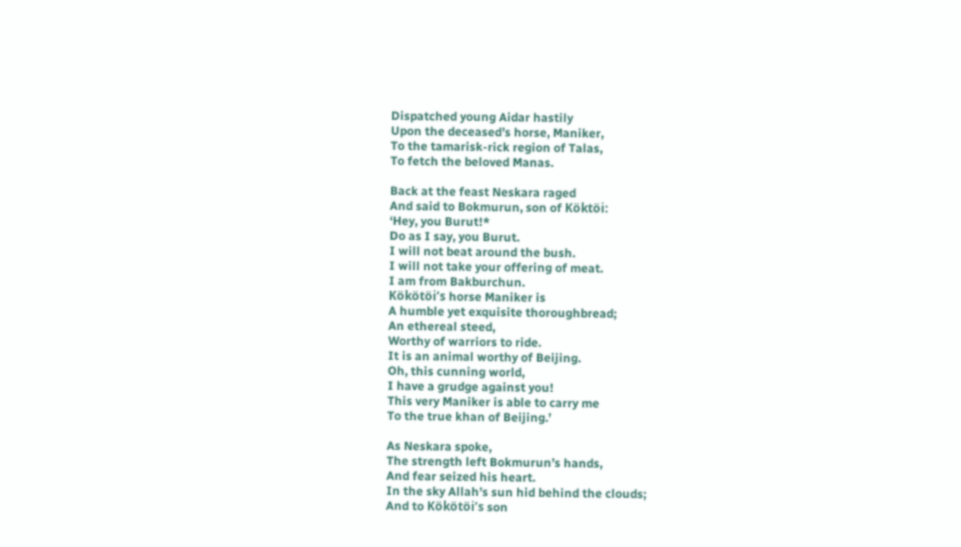Dispatched young Aidar hastily
Upon the deceased’s horse, Maniker,
To the tamarisk-rick region of Talas,
To fetch the beloved Manas.

Back at the feast Neskara raged
And said to Bokmurun, son of Köktöi:
‘Hey, you Burut!*
Do as I say, you Burut.
I will not beat around the bush.
I will not take your offering of meat.
I am from Bakburchun.
Kökötöi’s horse Maniker is
A humble yet exquisite thoroughbread;
An ethereal steed,
Worthy of warriors to ride.
It is an animal worthy of Beijing.
Oh, this cunning world,
I have a grudge against you!
This very Maniker is able to carry me
To the true khan of Beijing.’

As Neskara spoke,
The strength left Bokmurun’s hands,
And fear seized his heart.
In the sky Allah’s sun hid behind the clouds;
And to Kökötöi’s son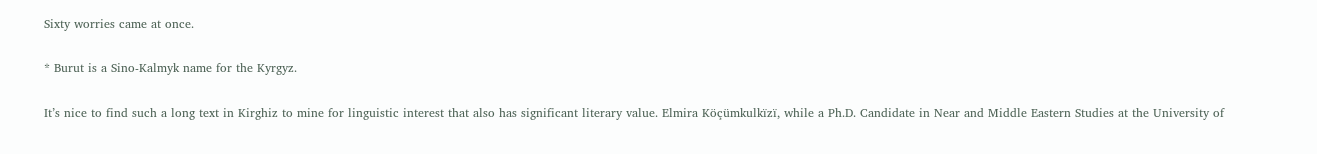Sixty worries came at once.

* Burut is a Sino-Kalmyk name for the Kyrgyz.

It’s nice to find such a long text in Kirghiz to mine for linguistic interest that also has significant literary value. Elmira Köçümkulkïzï, while a Ph.D. Candidate in Near and Middle Eastern Studies at the University of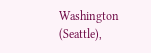Washington (Seattle),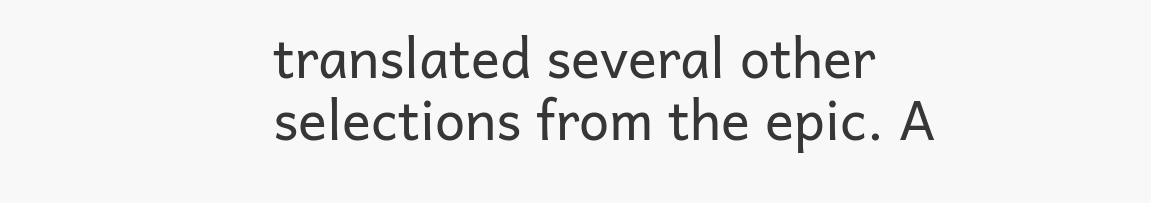translated several other selections from the epic. A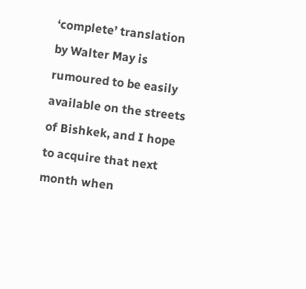‘complete’ translation by Walter May is rumoured to be easily available on the streets of Bishkek, and I hope to acquire that next month when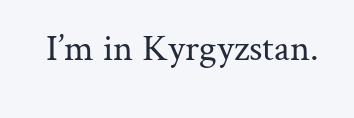I’m in Kyrgyzstan.